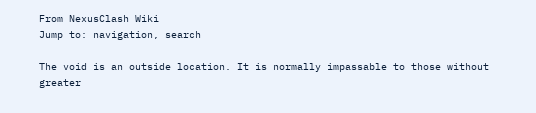From NexusClash Wiki
Jump to: navigation, search

The void is an outside location. It is normally impassable to those without greater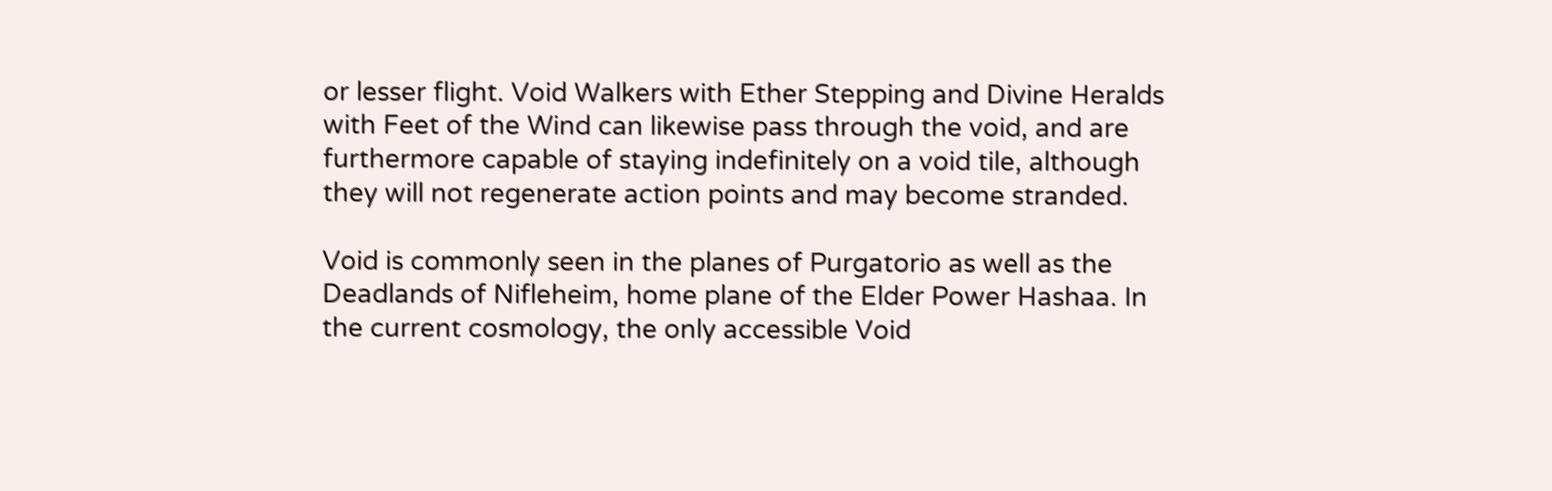or lesser flight. Void Walkers with Ether Stepping and Divine Heralds with Feet of the Wind can likewise pass through the void, and are furthermore capable of staying indefinitely on a void tile, although they will not regenerate action points and may become stranded.

Void is commonly seen in the planes of Purgatorio as well as the Deadlands of Nifleheim, home plane of the Elder Power Hashaa. In the current cosmology, the only accessible Void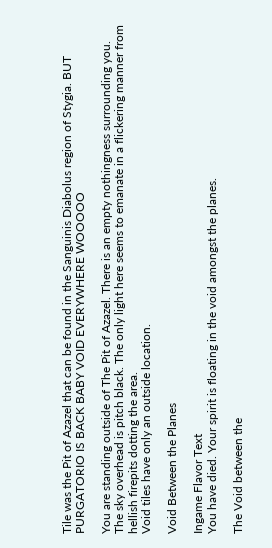Tile was the Pit of Azazel that can be found in the Sanguinis Diabolus region of Stygia. BUT PURGATORIO IS BACK BABY VOID EVERYWHERE WOOOOO

You are standing outside of The Pit of Azazel. There is an empty nothingness surrounding you. The sky overhead is pitch black. The only light here seems to emanate in a flickering manner from hellish firepits dotting the area.
Void tiles have only an outside location.

Void Between the Planes

Ingame Flavor Text
You have died. Your spirit is floating in the void amongst the planes.

The Void between the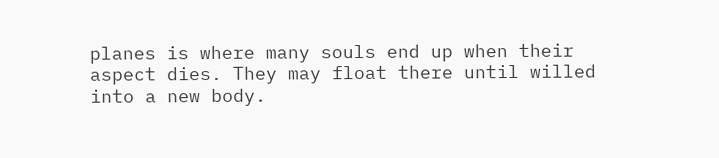planes is where many souls end up when their aspect dies. They may float there until willed into a new body.